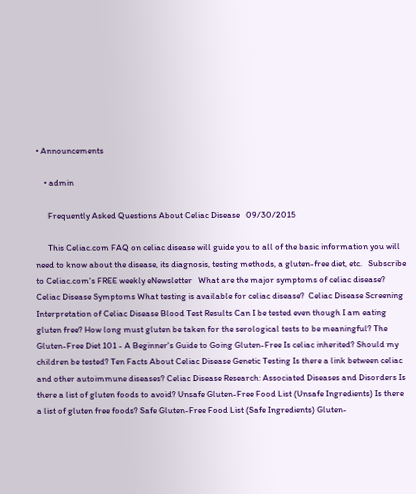• Announcements

    • admin

      Frequently Asked Questions About Celiac Disease   09/30/2015

      This Celiac.com FAQ on celiac disease will guide you to all of the basic information you will need to know about the disease, its diagnosis, testing methods, a gluten-free diet, etc.   Subscribe to Celiac.com's FREE weekly eNewsletter   What are the major symptoms of celiac disease? Celiac Disease Symptoms What testing is available for celiac disease?  Celiac Disease Screening Interpretation of Celiac Disease Blood Test Results Can I be tested even though I am eating gluten free? How long must gluten be taken for the serological tests to be meaningful? The Gluten-Free Diet 101 - A Beginner's Guide to Going Gluten-Free Is celiac inherited? Should my children be tested? Ten Facts About Celiac Disease Genetic Testing Is there a link between celiac and other autoimmune diseases? Celiac Disease Research: Associated Diseases and Disorders Is there a list of gluten foods to avoid? Unsafe Gluten-Free Food List (Unsafe Ingredients) Is there a list of gluten free foods? Safe Gluten-Free Food List (Safe Ingredients) Gluten-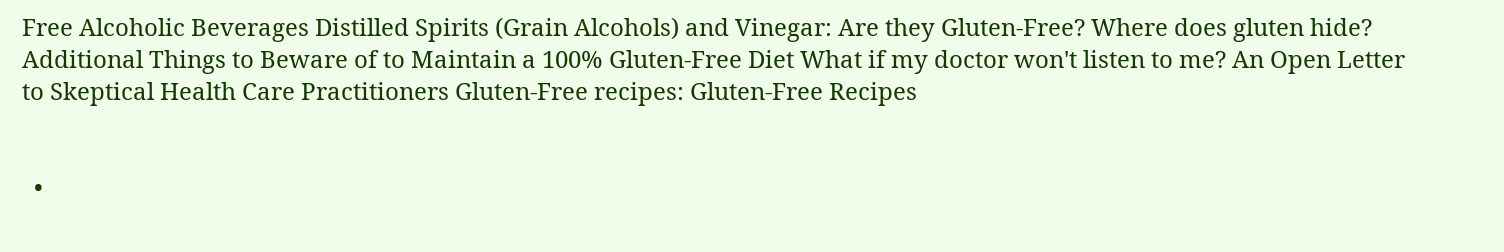Free Alcoholic Beverages Distilled Spirits (Grain Alcohols) and Vinegar: Are they Gluten-Free? Where does gluten hide? Additional Things to Beware of to Maintain a 100% Gluten-Free Diet What if my doctor won't listen to me? An Open Letter to Skeptical Health Care Practitioners Gluten-Free recipes: Gluten-Free Recipes


  •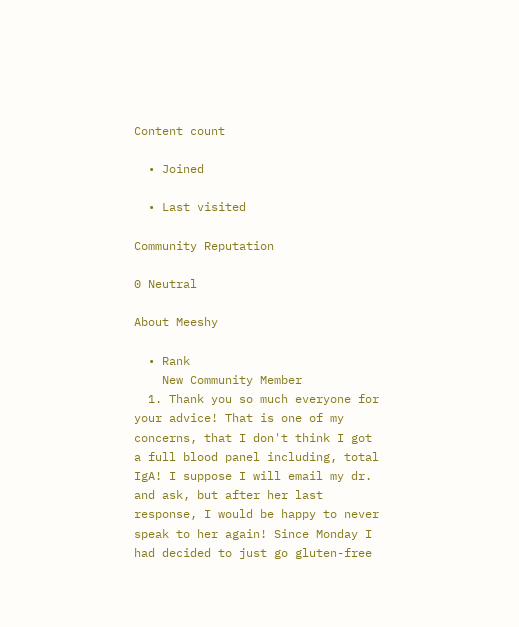Content count

  • Joined

  • Last visited

Community Reputation

0 Neutral

About Meeshy

  • Rank
    New Community Member
  1. Thank you so much everyone for your advice! That is one of my concerns, that I don't think I got a full blood panel including, total IgA! I suppose I will email my dr. and ask, but after her last response, I would be happy to never speak to her again! Since Monday I had decided to just go gluten-free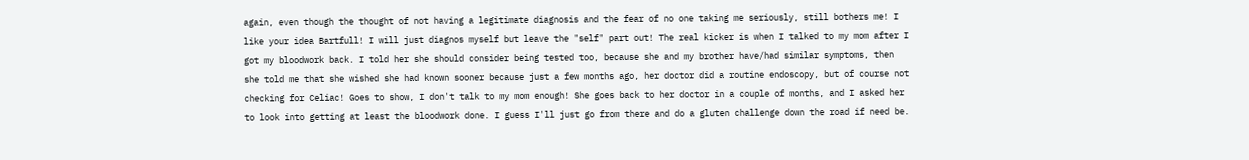again, even though the thought of not having a legitimate diagnosis and the fear of no one taking me seriously, still bothers me! I like your idea Bartfull! I will just diagnos myself but leave the "self" part out! The real kicker is when I talked to my mom after I got my bloodwork back. I told her she should consider being tested too, because she and my brother have/had similar symptoms, then she told me that she wished she had known sooner because just a few months ago, her doctor did a routine endoscopy, but of course not checking for Celiac! Goes to show, I don't talk to my mom enough! She goes back to her doctor in a couple of months, and I asked her to look into getting at least the bloodwork done. I guess I'll just go from there and do a gluten challenge down the road if need be.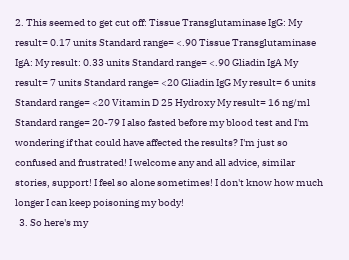2. This seemed to get cut off: Tissue Transglutaminase IgG: My result= 0.17 units Standard range= <.90 Tissue Transglutaminase IgA: My result: 0.33 units Standard range= <.90 Gliadin IgA My result= 7 units Standard range= <20 Gliadin IgG My result= 6 units Standard range= <20 Vitamin D 25 Hydroxy My result= 16 ng/ml Standard range= 20-79 I also fasted before my blood test and I'm wondering if that could have affected the results? I'm just so confused and frustrated! I welcome any and all advice, similar stories, support! I feel so alone sometimes! I don't know how much longer I can keep poisoning my body!
  3. So here's my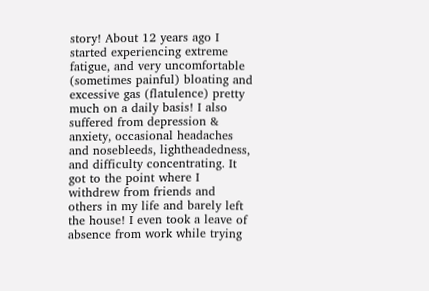story! About 12 years ago I started experiencing extreme fatigue, and very uncomfortable (sometimes painful) bloating and excessive gas (flatulence) pretty much on a daily basis! I also suffered from depression & anxiety, occasional headaches and nosebleeds, lightheadedness, and difficulty concentrating. It got to the point where I withdrew from friends and others in my life and barely left the house! I even took a leave of absence from work while trying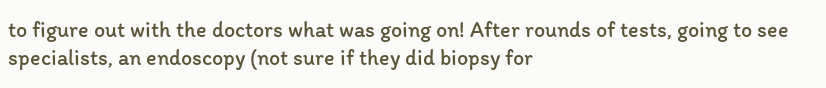to figure out with the doctors what was going on! After rounds of tests, going to see specialists, an endoscopy (not sure if they did biopsy for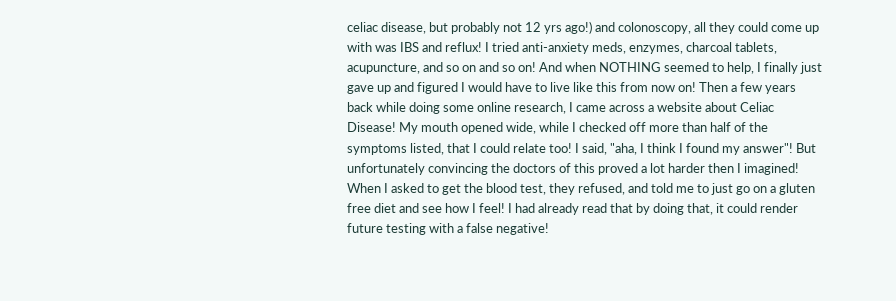celiac disease, but probably not 12 yrs ago!) and colonoscopy, all they could come up with was IBS and reflux! I tried anti-anxiety meds, enzymes, charcoal tablets, acupuncture, and so on and so on! And when NOTHING seemed to help, I finally just gave up and figured I would have to live like this from now on! Then a few years back while doing some online research, I came across a website about Celiac Disease! My mouth opened wide, while I checked off more than half of the symptoms listed, that I could relate too! I said, "aha, I think I found my answer"! But unfortunately convincing the doctors of this proved a lot harder then I imagined! When I asked to get the blood test, they refused, and told me to just go on a gluten free diet and see how I feel! I had already read that by doing that, it could render future testing with a false negative!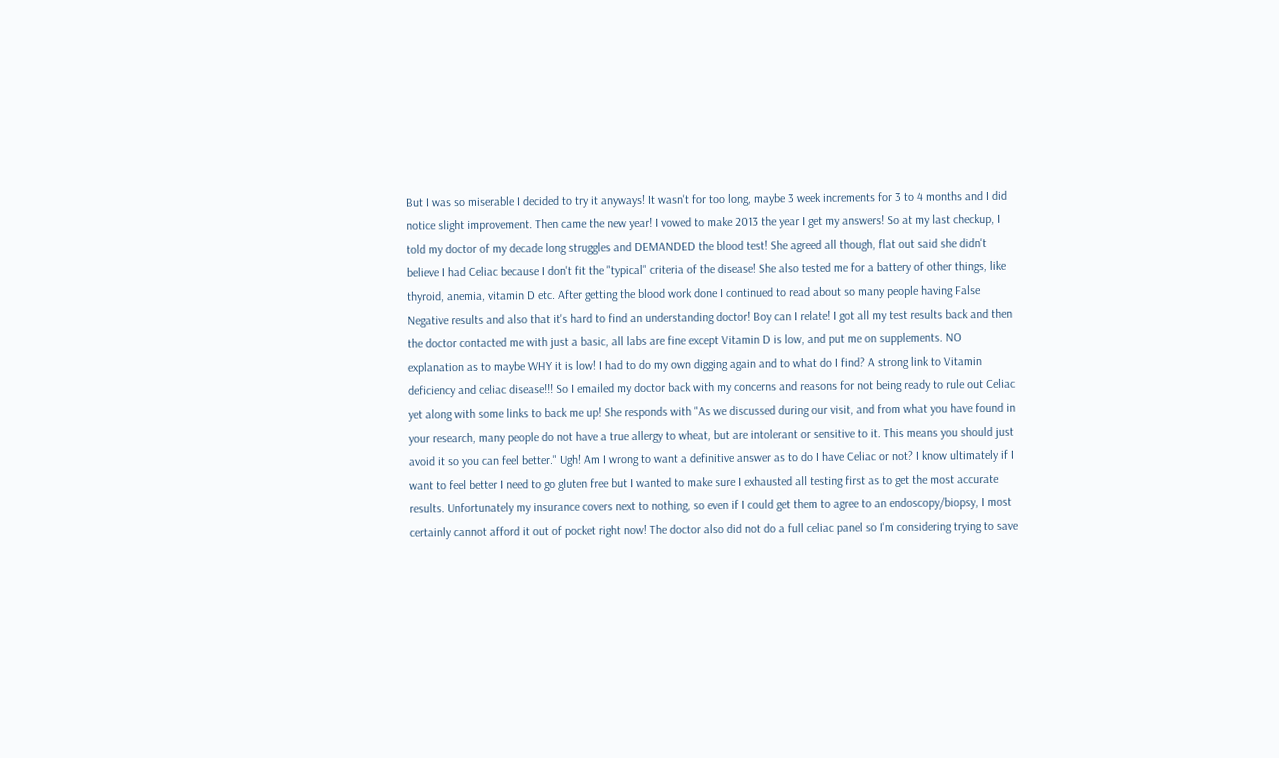But I was so miserable I decided to try it anyways! It wasn't for too long, maybe 3 week increments for 3 to 4 months and I did notice slight improvement. Then came the new year! I vowed to make 2013 the year I get my answers! So at my last checkup, I told my doctor of my decade long struggles and DEMANDED the blood test! She agreed all though, flat out said she didn't believe I had Celiac because I don't fit the "typical" criteria of the disease! She also tested me for a battery of other things, like thyroid, anemia, vitamin D etc. After getting the blood work done I continued to read about so many people having False Negative results and also that it's hard to find an understanding doctor! Boy can I relate! I got all my test results back and then the doctor contacted me with just a basic, all labs are fine except Vitamin D is low, and put me on supplements. NO explanation as to maybe WHY it is low! I had to do my own digging again and to what do I find? A strong link to Vitamin deficiency and celiac disease!!! So I emailed my doctor back with my concerns and reasons for not being ready to rule out Celiac yet along with some links to back me up! She responds with "As we discussed during our visit, and from what you have found in your research, many people do not have a true allergy to wheat, but are intolerant or sensitive to it. This means you should just avoid it so you can feel better." Ugh! Am I wrong to want a definitive answer as to do I have Celiac or not? I know ultimately if I want to feel better I need to go gluten free but I wanted to make sure I exhausted all testing first as to get the most accurate results. Unfortunately my insurance covers next to nothing, so even if I could get them to agree to an endoscopy/biopsy, I most certainly cannot afford it out of pocket right now! The doctor also did not do a full celiac panel so I'm considering trying to save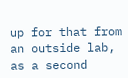up for that from an outside lab, as a second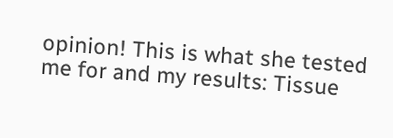opinion! This is what she tested me for and my results: Tissue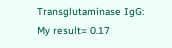Transglutaminase IgG: My result= 0.17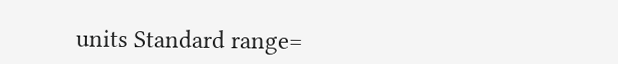units Standard range=